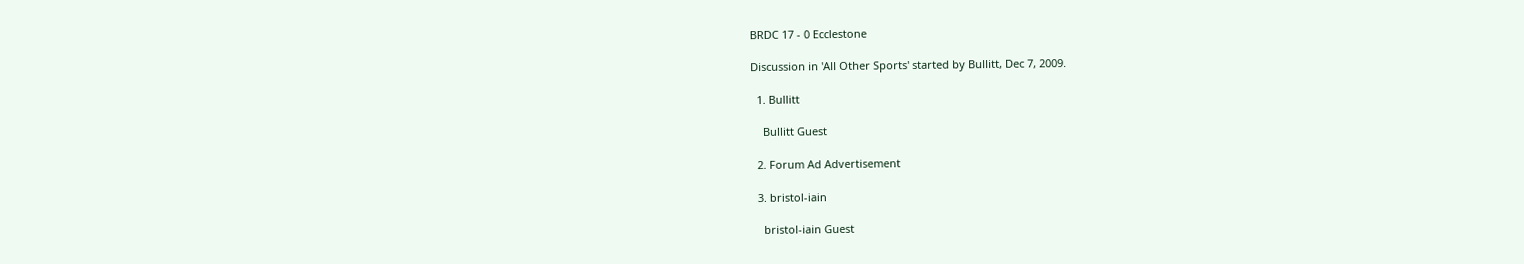BRDC 17 - 0 Ecclestone

Discussion in 'All Other Sports' started by Bullitt, Dec 7, 2009.

  1. Bullitt

    Bullitt Guest

  2. Forum Ad Advertisement

  3. bristol-iain

    bristol-iain Guest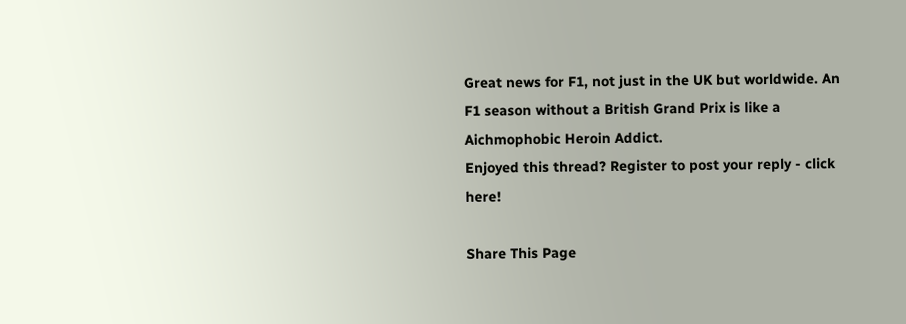Great news for F1, not just in the UK but worldwide. An F1 season without a British Grand Prix is like a Aichmophobic Heroin Addict.
Enjoyed this thread? Register to post your reply - click here!

Share This Page